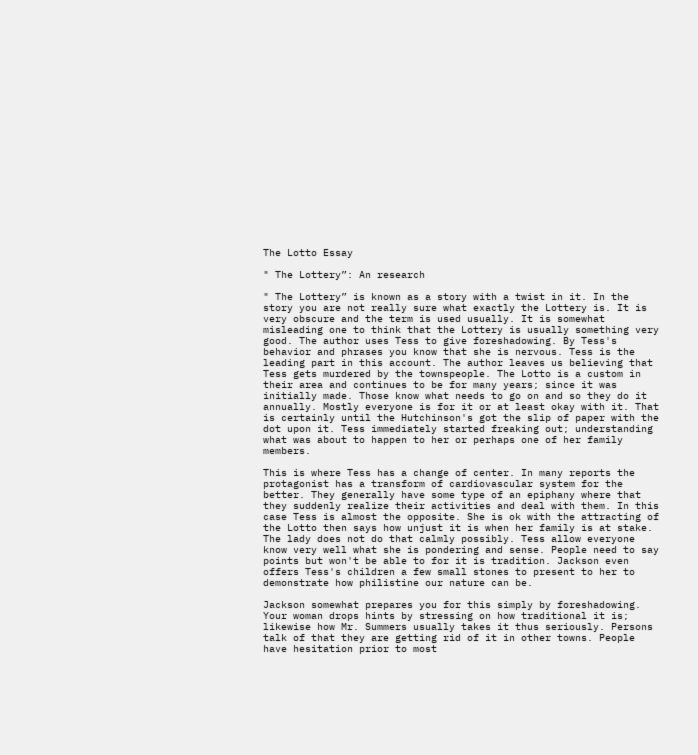The Lotto Essay

" The Lottery”: An research

" The Lottery” is known as a story with a twist in it. In the story you are not really sure what exactly the Lottery is. It is very obscure and the term is used usually. It is somewhat misleading one to think that the Lottery is usually something very good. The author uses Tess to give foreshadowing. By Tess's behavior and phrases you know that she is nervous. Tess is the leading part in this account. The author leaves us believing that Tess gets murdered by the townspeople. The Lotto is a custom in their area and continues to be for many years; since it was initially made. Those know what needs to go on and so they do it annually. Mostly everyone is for it or at least okay with it. That is certainly until the Hutchinson's got the slip of paper with the dot upon it. Tess immediately started freaking out; understanding what was about to happen to her or perhaps one of her family members.

This is where Tess has a change of center. In many reports the protagonist has a transform of cardiovascular system for the better. They generally have some type of an epiphany where that they suddenly realize their activities and deal with them. In this case Tess is almost the opposite. She is ok with the attracting of the Lotto then says how unjust it is when her family is at stake. The lady does not do that calmly possibly. Tess allow everyone know very well what she is pondering and sense. People need to say points but won't be able to for it is tradition. Jackson even offers Tess's children a few small stones to present to her to demonstrate how philistine our nature can be.

Jackson somewhat prepares you for this simply by foreshadowing. Your woman drops hints by stressing on how traditional it is; likewise how Mr. Summers usually takes it thus seriously. Persons talk of that they are getting rid of it in other towns. People have hesitation prior to most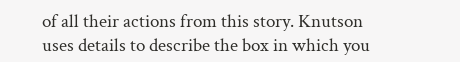of all their actions from this story. Knutson uses details to describe the box in which you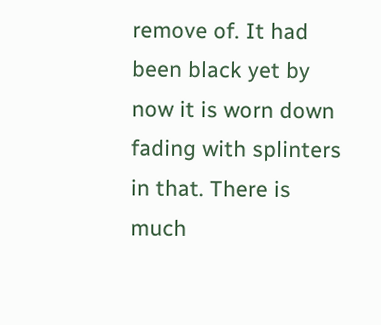remove of. It had been black yet by now it is worn down fading with splinters in that. There is much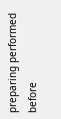preparing performed before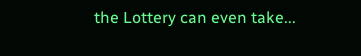the Lottery can even take...